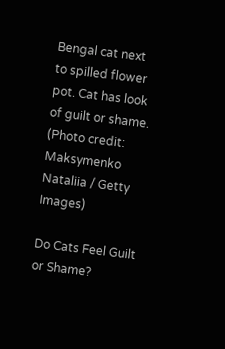Bengal cat next to spilled flower pot. Cat has look of guilt or shame.
(Photo credit: Maksymenko Nataliia / Getty Images)

Do Cats Feel Guilt or Shame?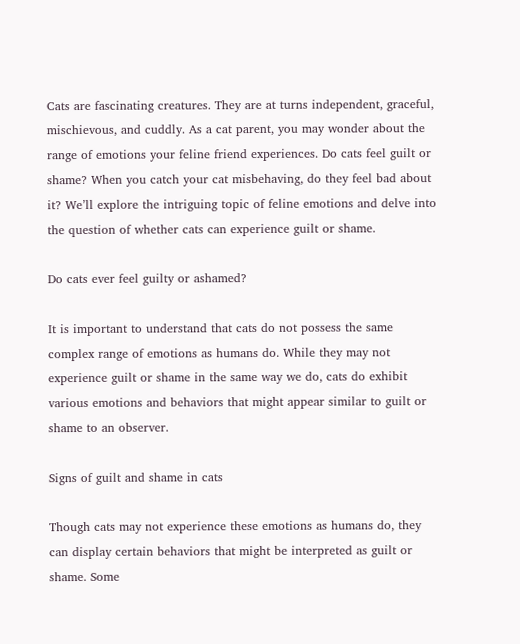Cats are fascinating creatures. They are at turns independent, graceful, mischievous, and cuddly. As a cat parent, you may wonder about the range of emotions your feline friend experiences. Do cats feel guilt or shame? When you catch your cat misbehaving, do they feel bad about it? We’ll explore the intriguing topic of feline emotions and delve into the question of whether cats can experience guilt or shame.

Do cats ever feel guilty or ashamed?

It is important to understand that cats do not possess the same complex range of emotions as humans do. While they may not experience guilt or shame in the same way we do, cats do exhibit various emotions and behaviors that might appear similar to guilt or shame to an observer.

Signs of guilt and shame in cats

Though cats may not experience these emotions as humans do, they can display certain behaviors that might be interpreted as guilt or shame. Some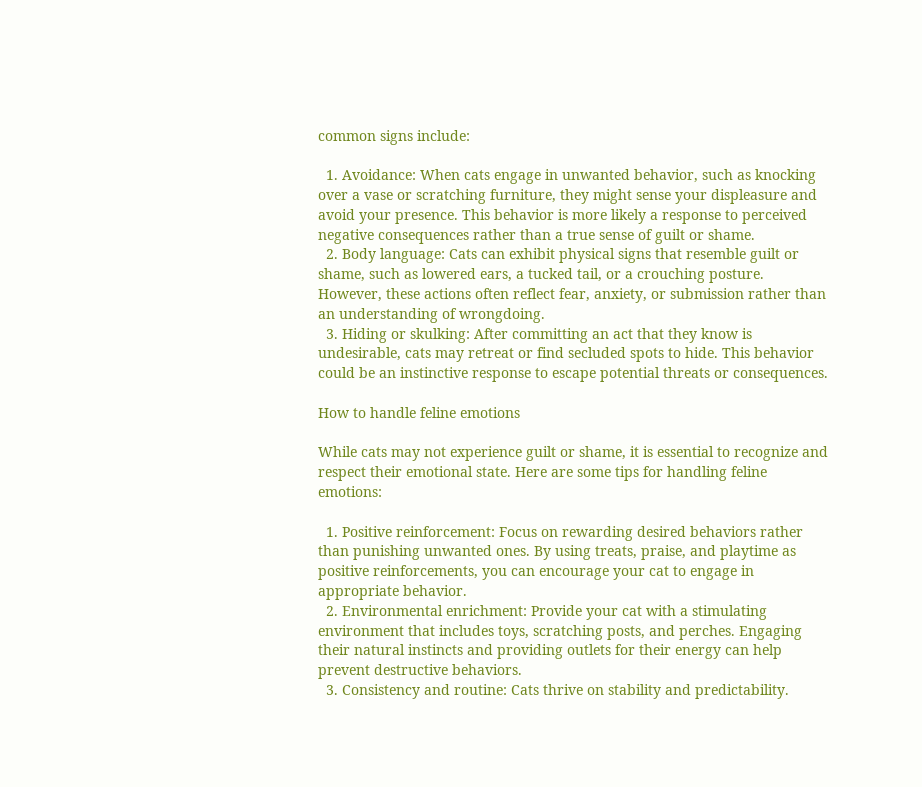common signs include:

  1. Avoidance: When cats engage in unwanted behavior, such as knocking over a vase or scratching furniture, they might sense your displeasure and avoid your presence. This behavior is more likely a response to perceived negative consequences rather than a true sense of guilt or shame.
  2. Body language: Cats can exhibit physical signs that resemble guilt or shame, such as lowered ears, a tucked tail, or a crouching posture. However, these actions often reflect fear, anxiety, or submission rather than an understanding of wrongdoing.
  3. Hiding or skulking: After committing an act that they know is undesirable, cats may retreat or find secluded spots to hide. This behavior could be an instinctive response to escape potential threats or consequences.

How to handle feline emotions

While cats may not experience guilt or shame, it is essential to recognize and respect their emotional state. Here are some tips for handling feline emotions:

  1. Positive reinforcement: Focus on rewarding desired behaviors rather than punishing unwanted ones. By using treats, praise, and playtime as positive reinforcements, you can encourage your cat to engage in appropriate behavior.
  2. Environmental enrichment: Provide your cat with a stimulating environment that includes toys, scratching posts, and perches. Engaging their natural instincts and providing outlets for their energy can help prevent destructive behaviors.
  3. Consistency and routine: Cats thrive on stability and predictability.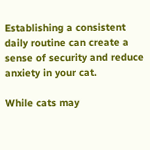Establishing a consistent daily routine can create a sense of security and reduce anxiety in your cat.

While cats may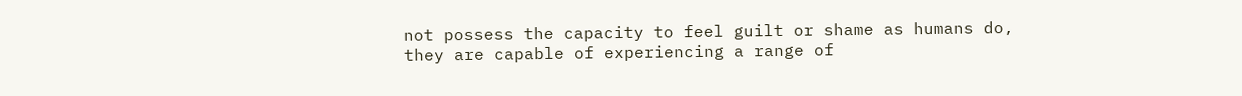not possess the capacity to feel guilt or shame as humans do, they are capable of experiencing a range of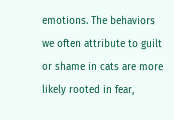emotions. The behaviors we often attribute to guilt or shame in cats are more likely rooted in fear,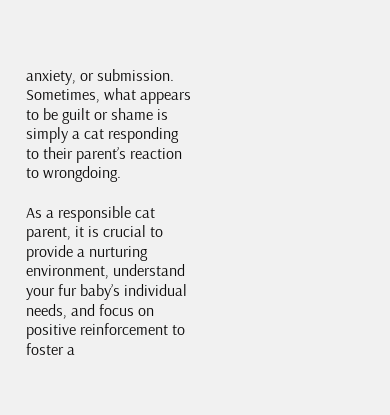anxiety, or submission. Sometimes, what appears to be guilt or shame is simply a cat responding to their parent’s reaction to wrongdoing.

As a responsible cat parent, it is crucial to provide a nurturing environment, understand your fur baby’s individual needs, and focus on positive reinforcement to foster a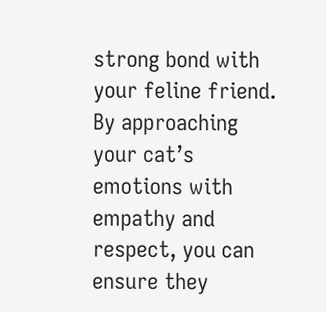strong bond with your feline friend. By approaching your cat’s emotions with empathy and respect, you can ensure they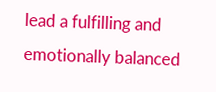lead a fulfilling and emotionally balanced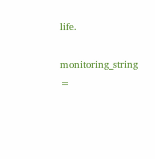life.

monitoring_string =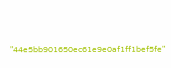"44e5bb901650ec61e9e0af1ff1bef5fe"